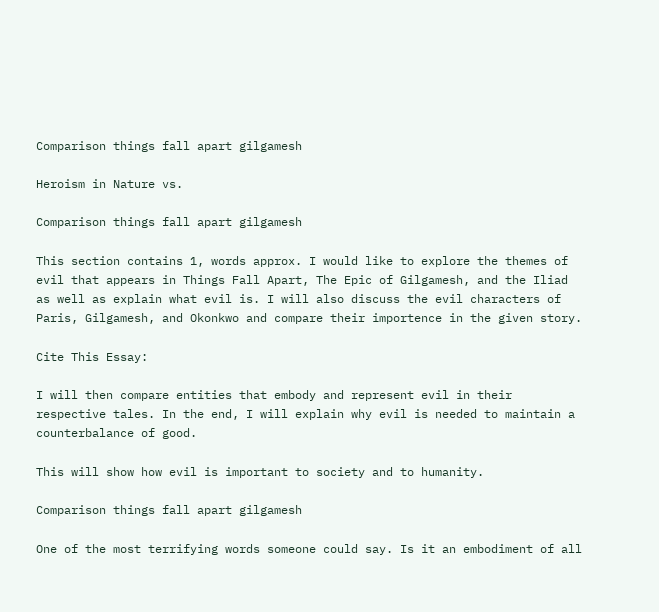Comparison things fall apart gilgamesh

Heroism in Nature vs.

Comparison things fall apart gilgamesh

This section contains 1, words approx. I would like to explore the themes of evil that appears in Things Fall Apart, The Epic of Gilgamesh, and the Iliad as well as explain what evil is. I will also discuss the evil characters of Paris, Gilgamesh, and Okonkwo and compare their importence in the given story.

Cite This Essay:

I will then compare entities that embody and represent evil in their respective tales. In the end, I will explain why evil is needed to maintain a counterbalance of good.

This will show how evil is important to society and to humanity.

Comparison things fall apart gilgamesh

One of the most terrifying words someone could say. Is it an embodiment of all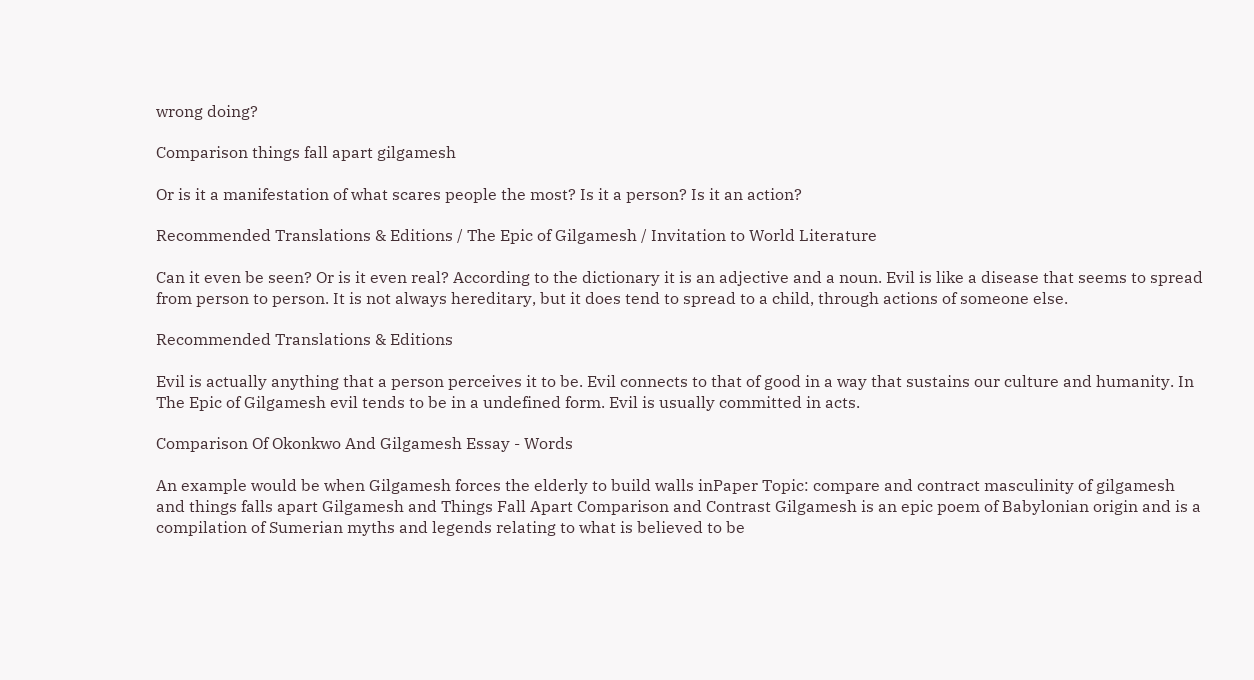wrong doing?

Comparison things fall apart gilgamesh

Or is it a manifestation of what scares people the most? Is it a person? Is it an action?

Recommended Translations & Editions / The Epic of Gilgamesh / Invitation to World Literature

Can it even be seen? Or is it even real? According to the dictionary it is an adjective and a noun. Evil is like a disease that seems to spread from person to person. It is not always hereditary, but it does tend to spread to a child, through actions of someone else.

Recommended Translations & Editions

Evil is actually anything that a person perceives it to be. Evil connects to that of good in a way that sustains our culture and humanity. In The Epic of Gilgamesh evil tends to be in a undefined form. Evil is usually committed in acts.

Comparison Of Okonkwo And Gilgamesh Essay - Words

An example would be when Gilgamesh forces the elderly to build walls inPaper Topic: compare and contract masculinity of gilgamesh and things falls apart Gilgamesh and Things Fall Apart Comparison and Contrast Gilgamesh is an epic poem of Babylonian origin and is a compilation of Sumerian myths and legends relating to what is believed to be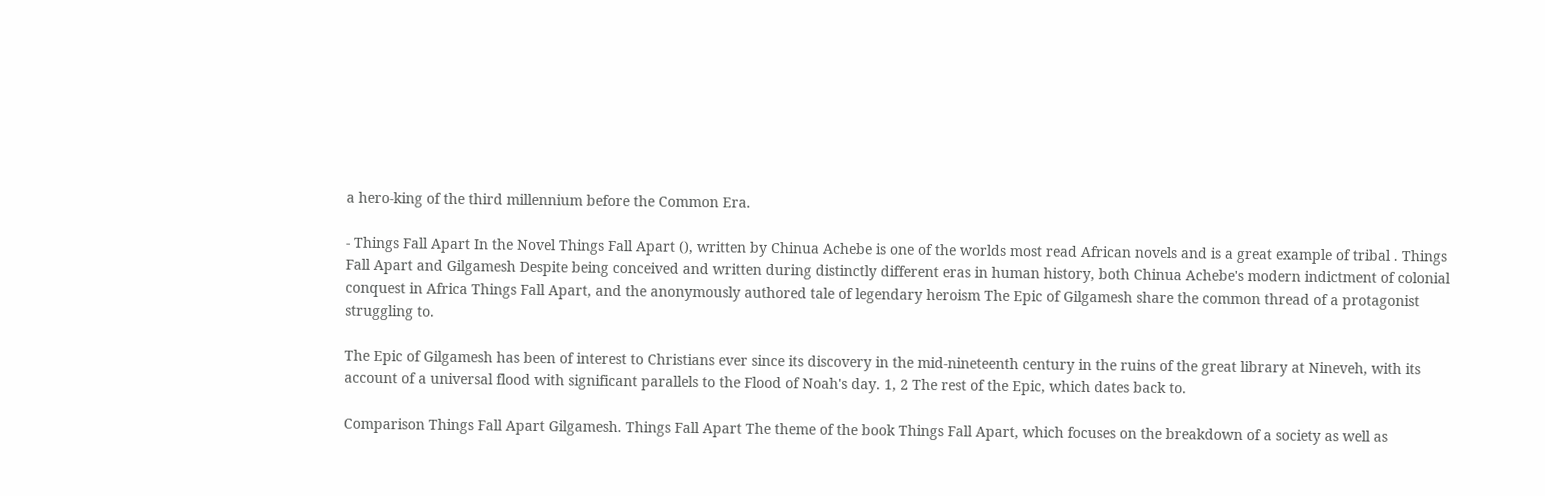a hero-king of the third millennium before the Common Era.

- Things Fall Apart In the Novel Things Fall Apart (), written by Chinua Achebe is one of the worlds most read African novels and is a great example of tribal . Things Fall Apart and Gilgamesh Despite being conceived and written during distinctly different eras in human history, both Chinua Achebe's modern indictment of colonial conquest in Africa Things Fall Apart, and the anonymously authored tale of legendary heroism The Epic of Gilgamesh share the common thread of a protagonist struggling to.

The Epic of Gilgamesh has been of interest to Christians ever since its discovery in the mid-nineteenth century in the ruins of the great library at Nineveh, with its account of a universal flood with significant parallels to the Flood of Noah's day. 1, 2 The rest of the Epic, which dates back to.

Comparison Things Fall Apart Gilgamesh. Things Fall Apart The theme of the book Things Fall Apart, which focuses on the breakdown of a society as well as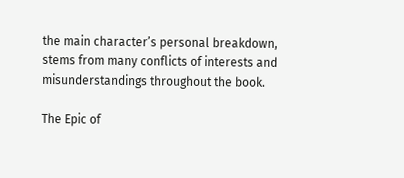the main character’s personal breakdown, stems from many conflicts of interests and misunderstandings throughout the book.

The Epic of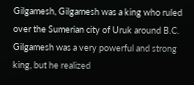Gilgamesh, Gilgamesh was a king who ruled over the Sumerian city of Uruk around B.C. Gilgamesh was a very powerful and strong king, but he realized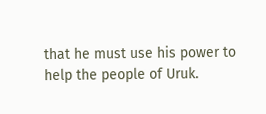that he must use his power to help the people of Uruk.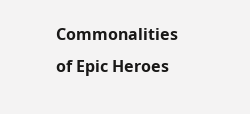Commonalities of Epic Heroes